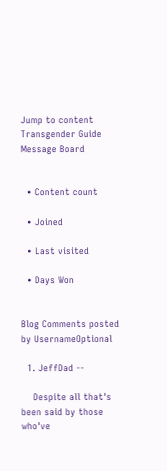Jump to content
Transgender Guide Message Board


  • Content count

  • Joined

  • Last visited

  • Days Won


Blog Comments posted by UsernameOptional

  1. JeffDad --

    Despite all that's been said by those who've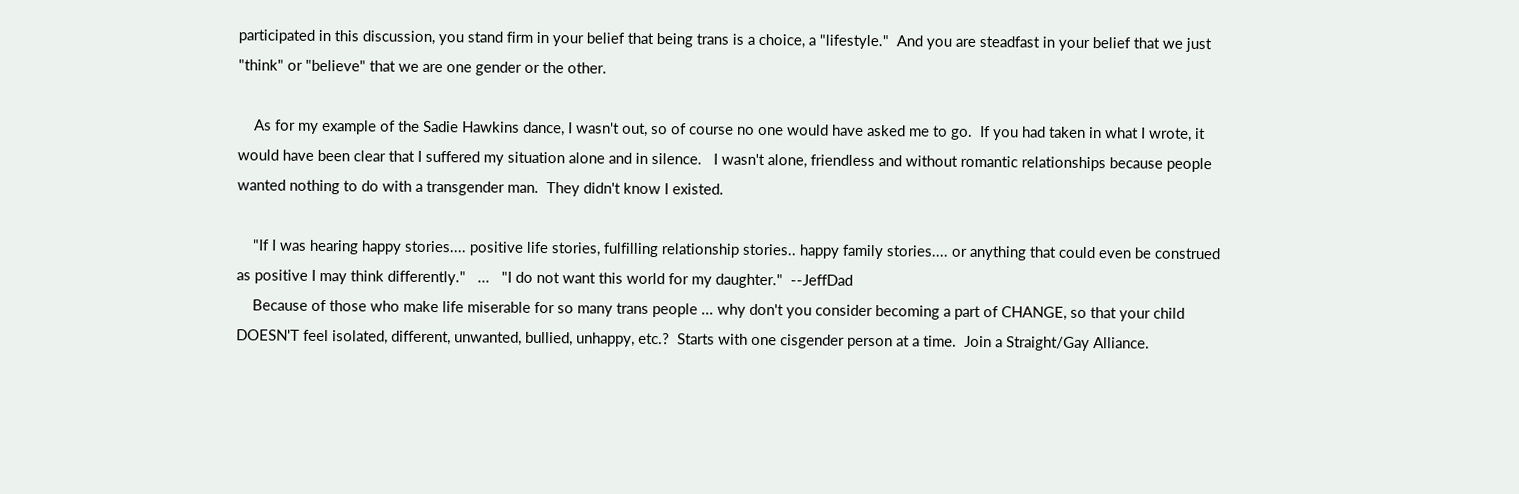participated in this discussion, you stand firm in your belief that being trans is a choice, a "lifestyle."  And you are steadfast in your belief that we just "think" or "believe" that we are one gender or the other.

    As for my example of the Sadie Hawkins dance, I wasn't out, so of course no one would have asked me to go.  If you had taken in what I wrote, it would have been clear that I suffered my situation alone and in silence.   I wasn't alone, friendless and without romantic relationships because people wanted nothing to do with a transgender man.  They didn't know I existed.

    "If I was hearing happy stories.... positive life stories, fulfilling relationship stories.. happy family stories.... or anything that could even be construed as positive I may think differently."   ...   "I do not want this world for my daughter."  --JeffDad
    Because of those who make life miserable for so many trans people ... why don't you consider becoming a part of CHANGE, so that your child DOESN'T feel isolated, different, unwanted, bullied, unhappy, etc.?  Starts with one cisgender person at a time.  Join a Straight/Gay Alliance.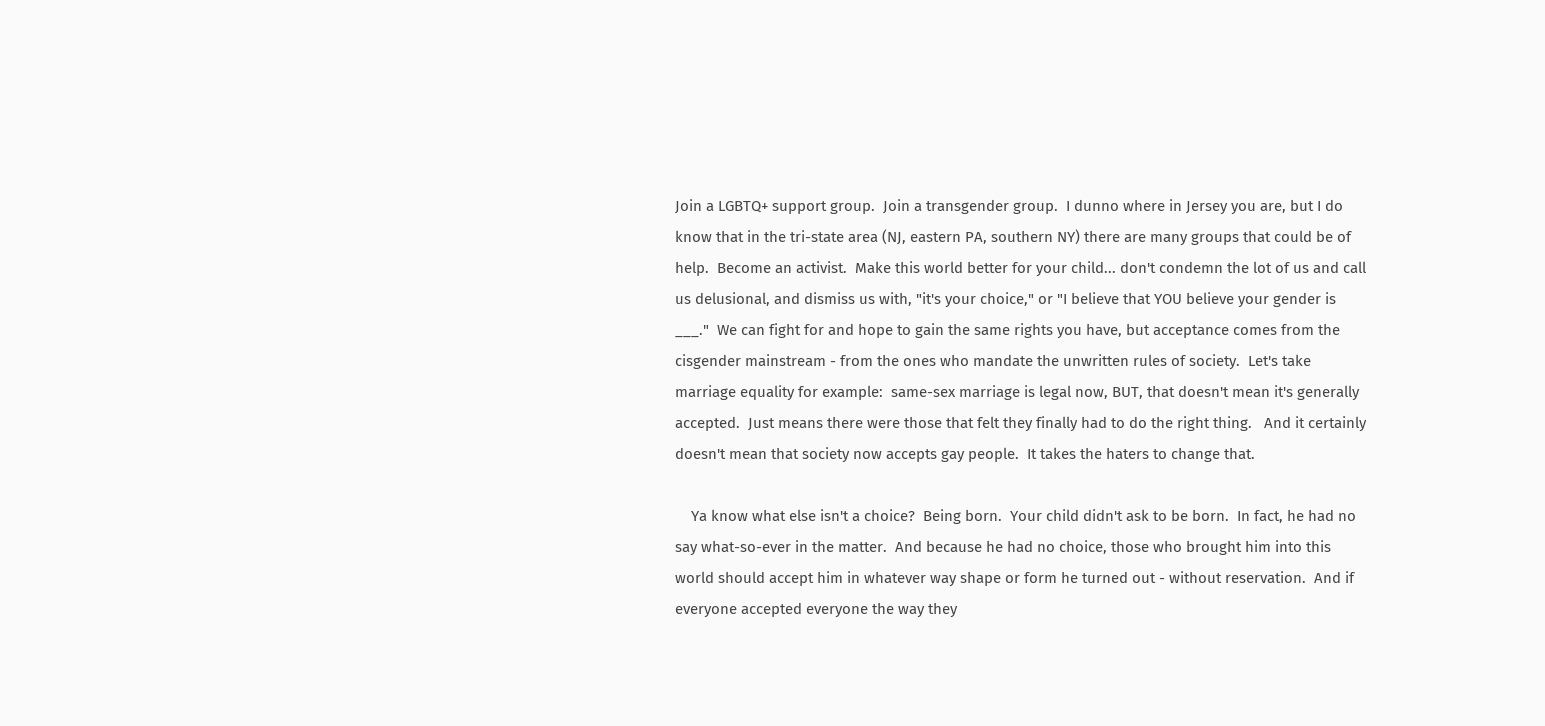Join a LGBTQ+ support group.  Join a transgender group.  I dunno where in Jersey you are, but I do know that in the tri-state area (NJ, eastern PA, southern NY) there are many groups that could be of help.  Become an activist.  Make this world better for your child... don't condemn the lot of us and call us delusional, and dismiss us with, "it's your choice," or "I believe that YOU believe your gender is ___."  We can fight for and hope to gain the same rights you have, but acceptance comes from the cisgender mainstream - from the ones who mandate the unwritten rules of society.  Let's take marriage equality for example:  same-sex marriage is legal now, BUT, that doesn't mean it's generally accepted.  Just means there were those that felt they finally had to do the right thing.   And it certainly doesn't mean that society now accepts gay people.  It takes the haters to change that.

    Ya know what else isn't a choice?  Being born.  Your child didn't ask to be born.  In fact, he had no say what-so-ever in the matter.  And because he had no choice, those who brought him into this world should accept him in whatever way shape or form he turned out - without reservation.  And if everyone accepted everyone the way they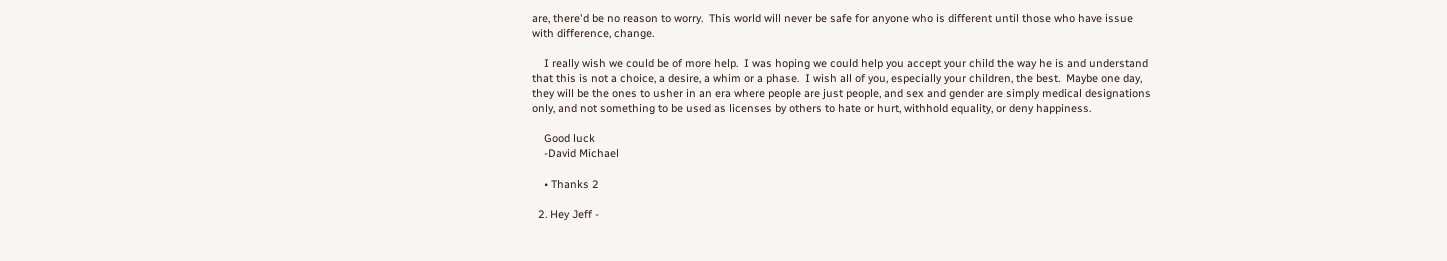are, there'd be no reason to worry.  This world will never be safe for anyone who is different until those who have issue with difference, change.

    I really wish we could be of more help.  I was hoping we could help you accept your child the way he is and understand that this is not a choice, a desire, a whim or a phase.  I wish all of you, especially your children, the best.  Maybe one day, they will be the ones to usher in an era where people are just people, and sex and gender are simply medical designations only, and not something to be used as licenses by others to hate or hurt, withhold equality, or deny happiness.

    Good luck
    -David Michael

    • Thanks 2

  2. Hey Jeff -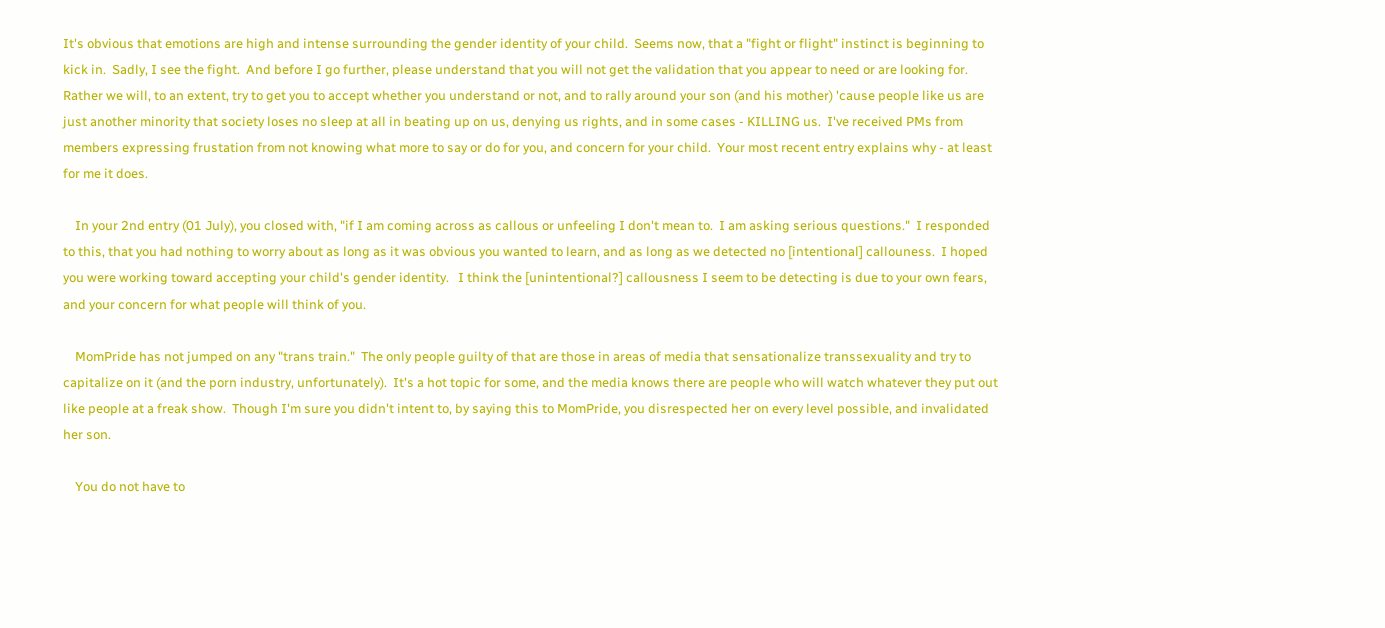It's obvious that emotions are high and intense surrounding the gender identity of your child.  Seems now, that a "fight or flight" instinct is beginning to kick in.  Sadly, I see the fight.  And before I go further, please understand that you will not get the validation that you appear to need or are looking for.  Rather we will, to an extent, try to get you to accept whether you understand or not, and to rally around your son (and his mother) 'cause people like us are just another minority that society loses no sleep at all in beating up on us, denying us rights, and in some cases - KILLING us.  I've received PMs from members expressing frustation from not knowing what more to say or do for you, and concern for your child.  Your most recent entry explains why - at least for me it does.

    In your 2nd entry (01 July), you closed with, "if I am coming across as callous or unfeeling I don't mean to.  I am asking serious questions."  I responded to this, that you had nothing to worry about as long as it was obvious you wanted to learn, and as long as we detected no [intentional] callouness.  I hoped you were working toward accepting your child's gender identity.   I think the [unintentional?] callousness I seem to be detecting is due to your own fears, and your concern for what people will think of you.

    MomPride has not jumped on any "trans train."  The only people guilty of that are those in areas of media that sensationalize transsexuality and try to capitalize on it (and the porn industry, unfortunately).  It's a hot topic for some, and the media knows there are people who will watch whatever they put out like people at a freak show.  Though I'm sure you didn't intent to, by saying this to MomPride, you disrespected her on every level possible, and invalidated her son.

    You do not have to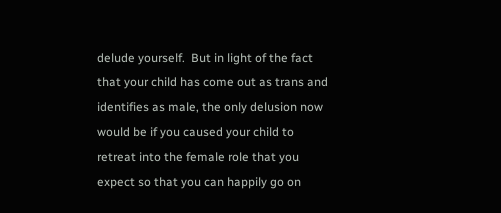delude yourself.  But in light of the fact that your child has come out as trans and identifies as male, the only delusion now would be if you caused your child to retreat into the female role that you expect so that you can happily go on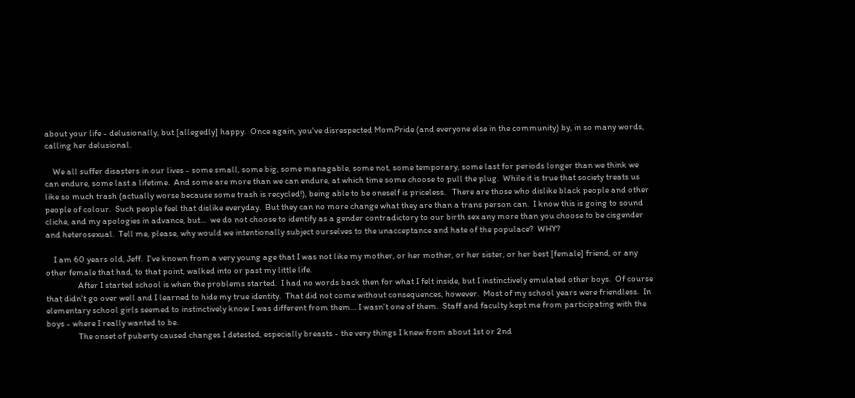about your life - delusionally, but [allegedly] happy.  Once again, you've disrespected MomPride (and everyone else in the community) by, in so many words, calling her delusional.

    We all suffer disasters in our lives - some small, some big, some managable, some not, some temporary, some last for periods longer than we think we can endure, some last a lifetime.  And some are more than we can endure, at which time some choose to pull the plug.  While it is true that society treats us like so much trash (actually worse because some trash is recycled!), being able to be oneself is priceless.   There are those who dislike black people and other people of colour.  Such people feel that dislike everyday.  But they can no more change what they are than a trans person can.  I know this is going to sound cliche, and my apologies in advance, but...  we do not choose to identify as a gender contradictory to our birth sex any more than you choose to be cisgender and heterosexual.  Tell me, please, why would we intentionally subject ourselves to the unacceptance and hate of the populace?  WHY?

    I am 60 years old, Jeff.  I've known from a very young age that I was not like my mother, or her mother, or her sister, or her best [female] friend, or any other female that had, to that point, walked into or past my little life.
                After I started school is when the problems started.  I had no words back then for what I felt inside, but I instinctively emulated other boys.  Of course that didn't go over well and I learned to hide my true identity.  That did not come without consequences, however.  Most of my school years were friendless.  In elementary school girls seemed to instinctively know I was different from them... I wasn't one of them.  Staff and faculty kept me from participating with the boys - where I really wanted to be.
                The onset of puberty caused changes I detested, especially breasts - the very things I knew from about 1st or 2nd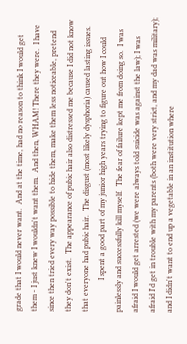grade that I would never want.  And at the time, had no reason to think I would get them - I just knew I wouldn't want them.  And then, WHAM! There they were.  I have since then tried every way possible to hide them, make them less noticeable, pretend they don't exist.  The appearance of pubic hair also distressed me because I did not know that everyone had pubic hair.  The disgust (most likely dysphoria) caused lasting issues.
                I spent a good part of my junior high years trying to figure out how I could painlessly and successfully kill myself.  The fear of failure kept me from doing so.  I was afraid I would get arrested (we were always told suicide was against the law); I was afraid I'd get in trouble with my parents (both were very strict, and my dad was military); and I didn't want to end up a vegetable in an institution where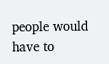people would have to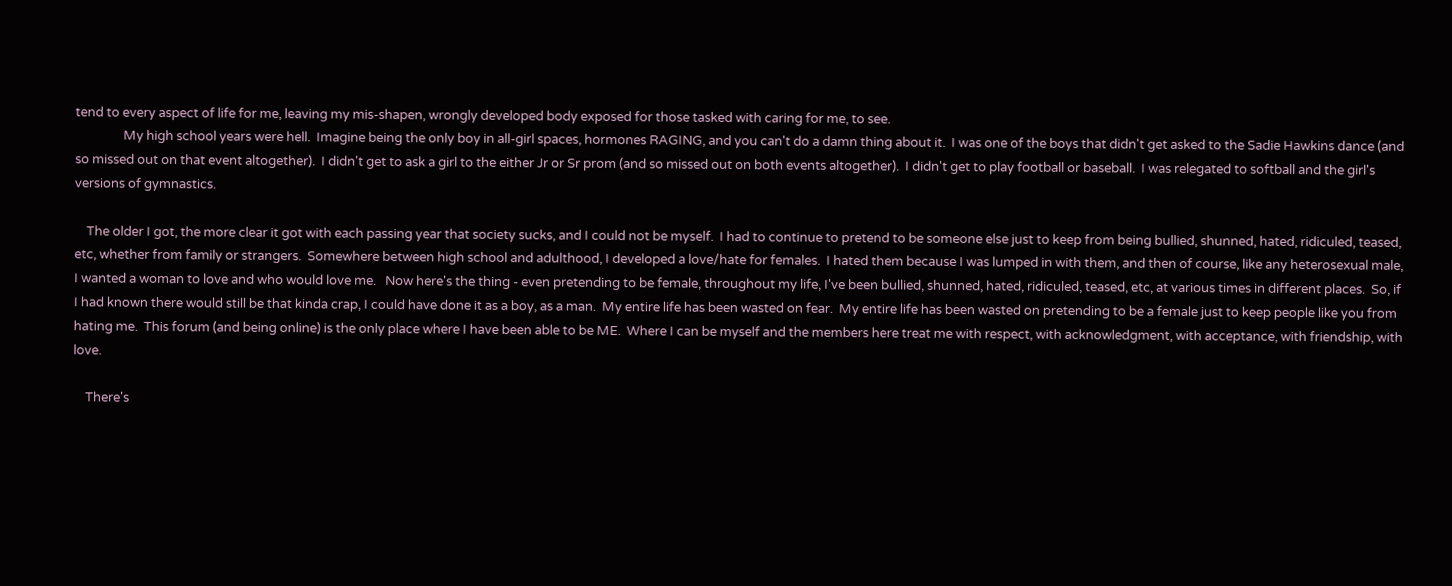tend to every aspect of life for me, leaving my mis-shapen, wrongly developed body exposed for those tasked with caring for me, to see.
                My high school years were hell.  Imagine being the only boy in all-girl spaces, hormones RAGING, and you can't do a damn thing about it.  I was one of the boys that didn't get asked to the Sadie Hawkins dance (and so missed out on that event altogether).  I didn't get to ask a girl to the either Jr or Sr prom (and so missed out on both events altogether).  I didn't get to play football or baseball.  I was relegated to softball and the girl's versions of gymnastics.

    The older I got, the more clear it got with each passing year that society sucks, and I could not be myself.  I had to continue to pretend to be someone else just to keep from being bullied, shunned, hated, ridiculed, teased, etc, whether from family or strangers.  Somewhere between high school and adulthood, I developed a love/hate for females.  I hated them because I was lumped in with them, and then of course, like any heterosexual male, I wanted a woman to love and who would love me.   Now here's the thing - even pretending to be female, throughout my life, I've been bullied, shunned, hated, ridiculed, teased, etc, at various times in different places.  So, if I had known there would still be that kinda crap, I could have done it as a boy, as a man.  My entire life has been wasted on fear.  My entire life has been wasted on pretending to be a female just to keep people like you from hating me.  This forum (and being online) is the only place where I have been able to be ME.  Where I can be myself and the members here treat me with respect, with acknowledgment, with acceptance, with friendship, with love.

    There's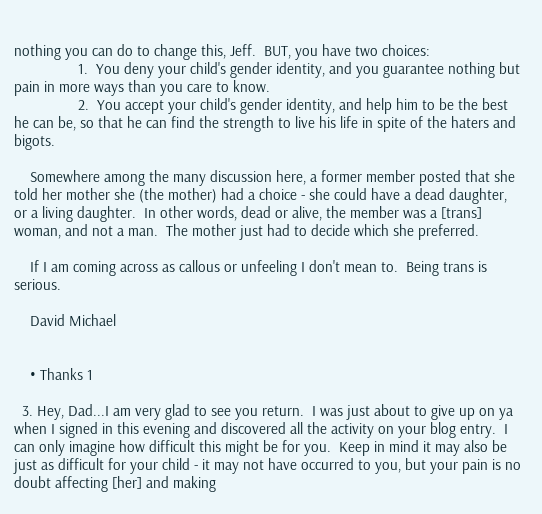nothing you can do to change this, Jeff.  BUT, you have two choices:
                1.  You deny your child's gender identity, and you guarantee nothing but pain in more ways than you care to know.
                2.  You accept your child's gender identity, and help him to be the best he can be, so that he can find the strength to live his life in spite of the haters and bigots.

    Somewhere among the many discussion here, a former member posted that she told her mother she (the mother) had a choice - she could have a dead daughter, or a living daughter.  In other words, dead or alive, the member was a [trans] woman, and not a man.  The mother just had to decide which she preferred.

    If I am coming across as callous or unfeeling I don't mean to.  Being trans is serious.

    David Michael


    • Thanks 1

  3. Hey, Dad...I am very glad to see you return.  I was just about to give up on ya when I signed in this evening and discovered all the activity on your blog entry.  I can only imagine how difficult this might be for you.  Keep in mind it may also be just as difficult for your child - it may not have occurred to you, but your pain is no doubt affecting [her] and making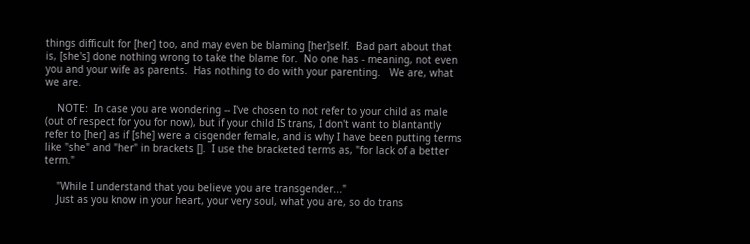things difficult for [her] too, and may even be blaming [her]self.  Bad part about that is, [she's] done nothing wrong to take the blame for.  No one has - meaning, not even you and your wife as parents.  Has nothing to do with your parenting.   We are, what we are.

    NOTE:  In case you are wondering -- I've chosen to not refer to your child as male (out of respect for you for now), but if your child IS trans, I don't want to blantantly refer to [her] as if [she] were a cisgender female, and is why I have been putting terms like "she" and "her" in brackets [].  I use the bracketed terms as, "for lack of a better term."

    "While I understand that you believe you are transgender..."
    Just as you know in your heart, your very soul, what you are, so do trans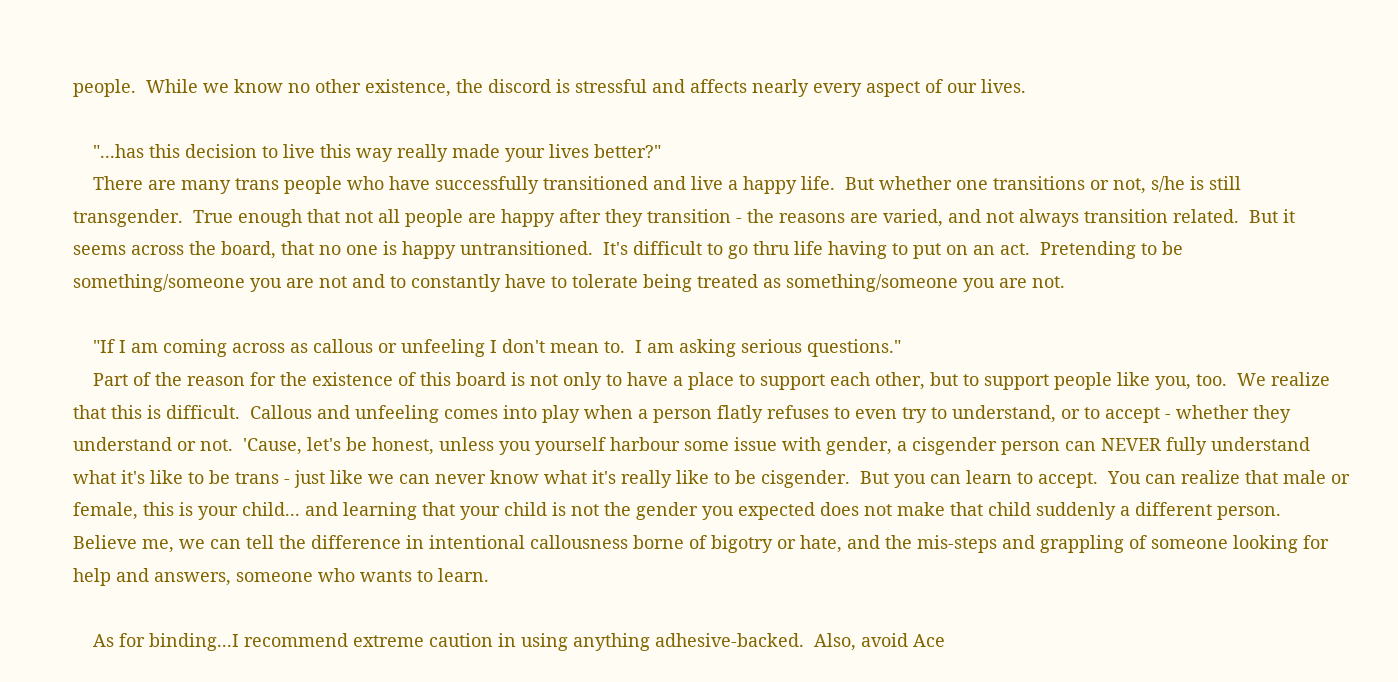people.  While we know no other existence, the discord is stressful and affects nearly every aspect of our lives.

    "...has this decision to live this way really made your lives better?"
    There are many trans people who have successfully transitioned and live a happy life.  But whether one transitions or not, s/he is still transgender.  True enough that not all people are happy after they transition - the reasons are varied, and not always transition related.  But it seems across the board, that no one is happy untransitioned.  It's difficult to go thru life having to put on an act.  Pretending to be something/someone you are not and to constantly have to tolerate being treated as something/someone you are not.

    "If I am coming across as callous or unfeeling I don't mean to.  I am asking serious questions."
    Part of the reason for the existence of this board is not only to have a place to support each other, but to support people like you, too.  We realize that this is difficult.  Callous and unfeeling comes into play when a person flatly refuses to even try to understand, or to accept - whether they understand or not.  'Cause, let's be honest, unless you yourself harbour some issue with gender, a cisgender person can NEVER fully understand what it's like to be trans - just like we can never know what it's really like to be cisgender.  But you can learn to accept.  You can realize that male or female, this is your child... and learning that your child is not the gender you expected does not make that child suddenly a different person.   Believe me, we can tell the difference in intentional callousness borne of bigotry or hate, and the mis-steps and grappling of someone looking for help and answers, someone who wants to learn.

    As for binding...I recommend extreme caution in using anything adhesive-backed.  Also, avoid Ace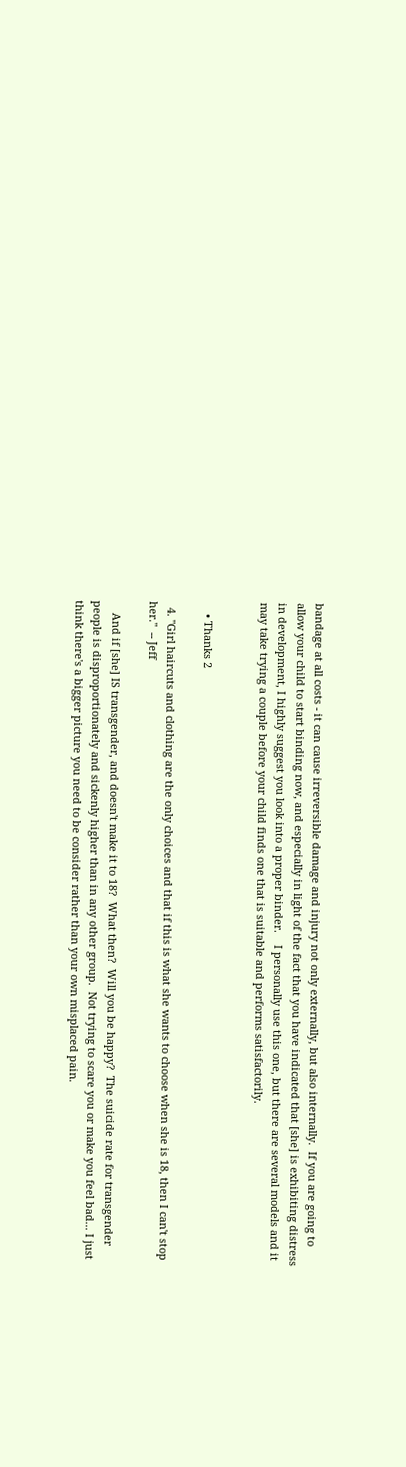bandage at all costs - it can cause irreversible damage and injury not only externally, but also internally.  If you are going to allow your child to start binding now, and especially in light of the fact that you have indicated that [she] is exhibiting distress in development, I highly suggest you look into a proper binder.    I personally use this one, but there are several models and it may take trying a couple before your child finds one that is suitable and performs satisfactorily.


    • Thanks 2

  4. "Girl haircuts and clothing are the only choices and that if this is what she wants to choose when she is 18, then I can't stop her."  -- Jeff

    And if [she] IS transgender, and doesn't make it to 18?  What then?  Will you be happy?  The suicide rate for transgender people is disproportionately and sickenly higher than in any other group.  Not trying to scare you or make you feel bad... I just think there's a bigger picture you need to be consider rather than your own misplaced pain.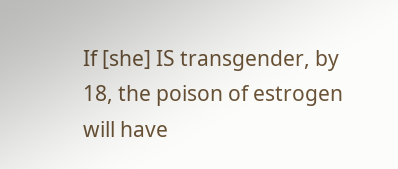If [she] IS transgender, by 18, the poison of estrogen will have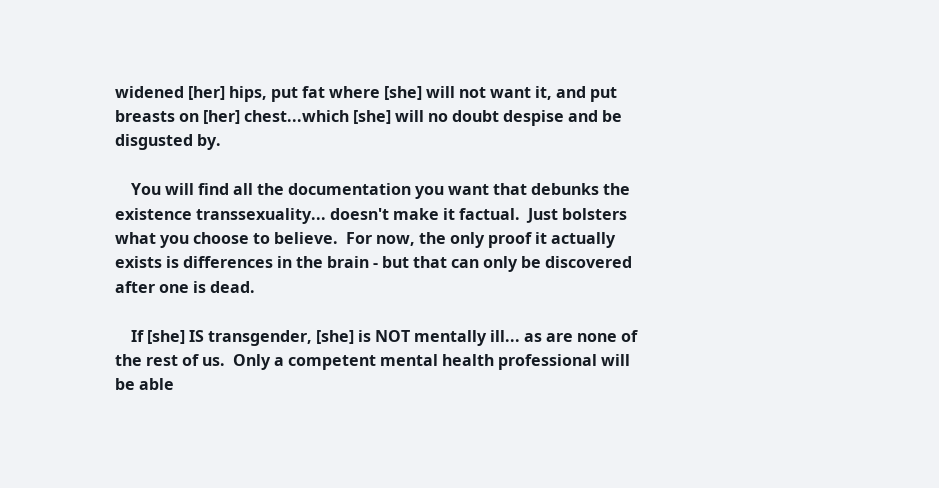widened [her] hips, put fat where [she] will not want it, and put breasts on [her] chest...which [she] will no doubt despise and be disgusted by.

    You will find all the documentation you want that debunks the existence transsexuality... doesn't make it factual.  Just bolsters what you choose to believe.  For now, the only proof it actually exists is differences in the brain - but that can only be discovered after one is dead.

    If [she] IS transgender, [she] is NOT mentally ill... as are none of the rest of us.  Only a competent mental health professional will be able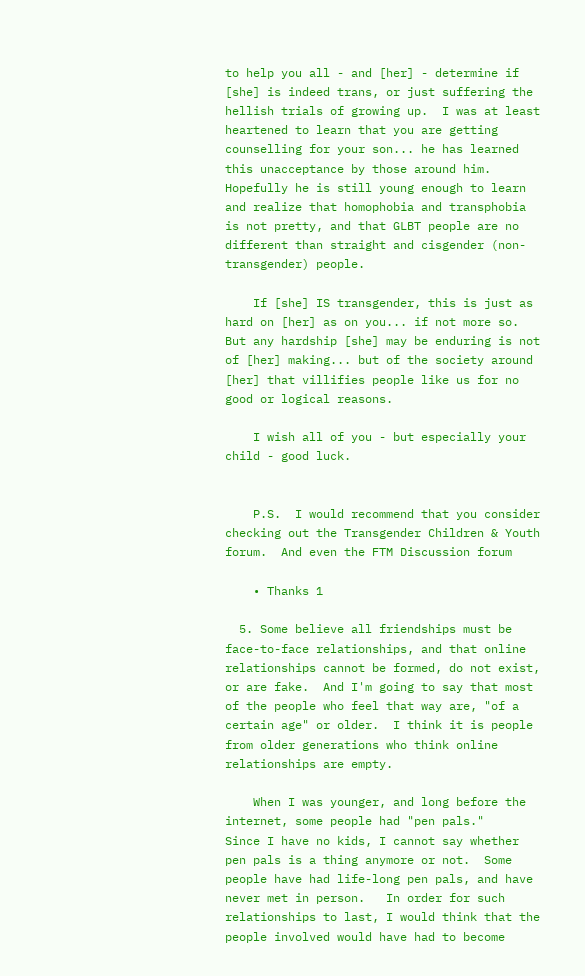to help you all - and [her] - determine if [she] is indeed trans, or just suffering the hellish trials of growing up.  I was at least heartened to learn that you are getting counselling for your son... he has learned this unacceptance by those around him.  Hopefully he is still young enough to learn and realize that homophobia and transphobia is not pretty, and that GLBT people are no different than straight and cisgender (non-transgender) people.

    If [she] IS transgender, this is just as hard on [her] as on you... if not more so.  But any hardship [she] may be enduring is not of [her] making... but of the society around [her] that villifies people like us for no good or logical reasons.

    I wish all of you - but especially your child - good luck.


    P.S.  I would recommend that you consider checking out the Transgender Children & Youth forum.  And even the FTM Discussion forum

    • Thanks 1

  5. Some believe all friendships must be face-to-face relationships, and that online relationships cannot be formed, do not exist, or are fake.  And I'm going to say that most of the people who feel that way are, "of a certain age" or older.  I think it is people from older generations who think online relationships are empty.

    When I was younger, and long before the internet, some people had "pen pals."    Since I have no kids, I cannot say whether pen pals is a thing anymore or not.  Some people have had life-long pen pals, and have never met in person.   In order for such relationships to last, I would think that the people involved would have had to become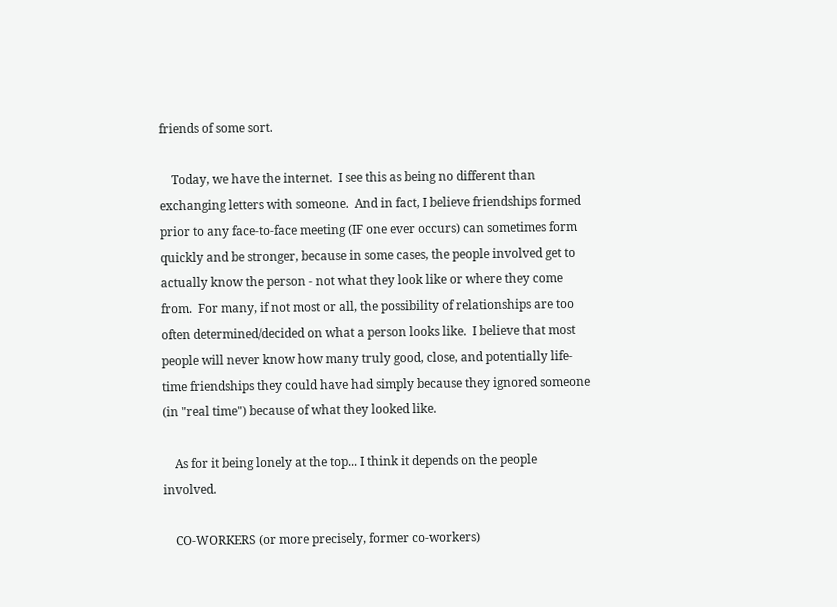friends of some sort.

    Today, we have the internet.  I see this as being no different than exchanging letters with someone.  And in fact, I believe friendships formed prior to any face-to-face meeting (IF one ever occurs) can sometimes form quickly and be stronger, because in some cases, the people involved get to actually know the person - not what they look like or where they come from.  For many, if not most or all, the possibility of relationships are too often determined/decided on what a person looks like.  I believe that most people will never know how many truly good, close, and potentially life-time friendships they could have had simply because they ignored someone (in "real time") because of what they looked like.

    As for it being lonely at the top... I think it depends on the people involved.

    CO-WORKERS (or more precisely, former co-workers)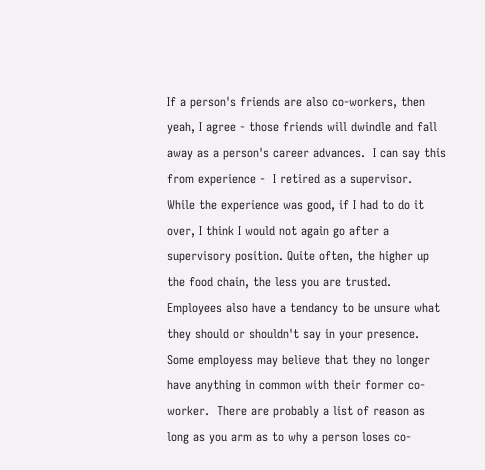If a person's friends are also co-workers, then yeah, I agree - those friends will dwindle and fall away as a person's career advances.  I can say this from experience -  I retired as a supervisor.  While the experience was good, if I had to do it over, I think I would not again go after a supervisory position. Quite often, the higher up the food chain, the less you are trusted.  Employees also have a tendancy to be unsure what they should or shouldn't say in your presence.  Some employess may believe that they no longer have anything in common with their former co-worker.  There are probably a list of reason as long as you arm as to why a person loses co-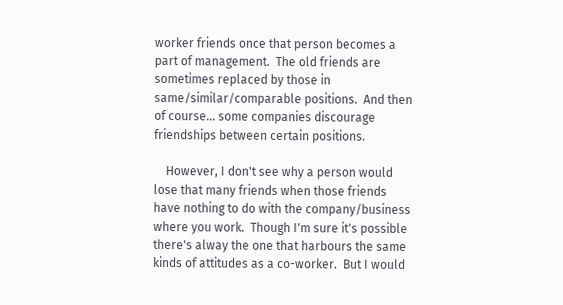worker friends once that person becomes a part of management.  The old friends are sometimes replaced by those in same/similar/comparable positions.  And then of course... some companies discourage friendships between certain positions.

    However, I don't see why a person would lose that many friends when those friends have nothing to do with the company/business where you work.  Though I'm sure it's possible there's alway the one that harbours the same kinds of attitudes as a co-worker.  But I would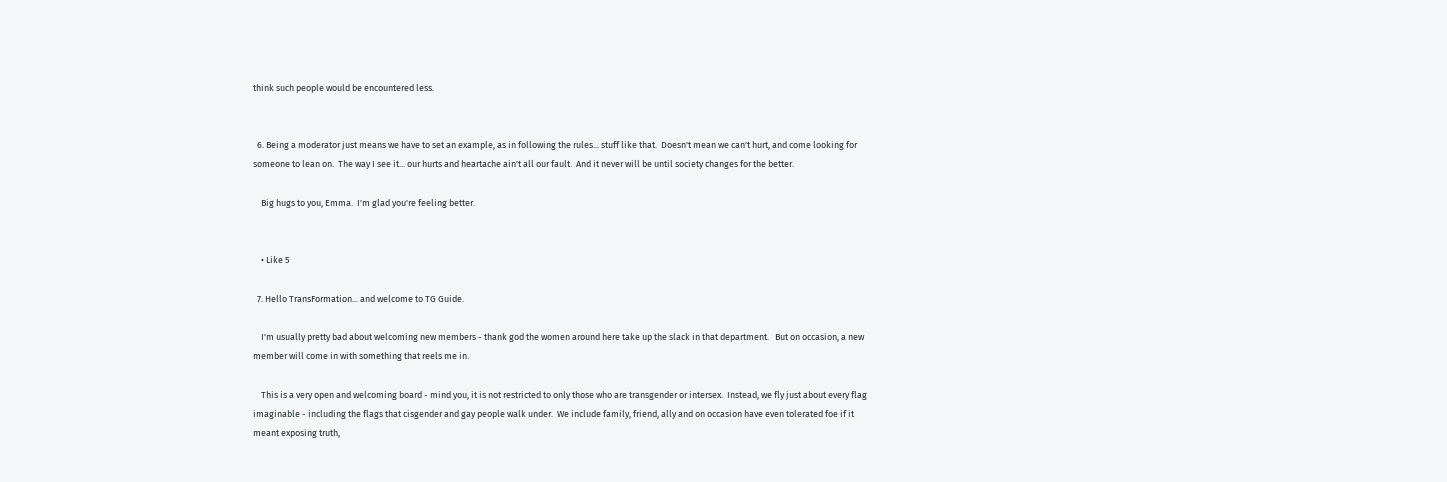think such people would be encountered less.


  6. Being a moderator just means we have to set an example, as in following the rules... stuff like that.  Doesn't mean we can't hurt, and come looking for someone to lean on.  The way I see it... our hurts and heartache ain't all our fault.  And it never will be until society changes for the better.

    Big hugs to you, Emma.  I'm glad you're feeling better.


    • Like 5

  7. Hello TransFormation... and welcome to TG Guide.

    I'm usually pretty bad about welcoming new members - thank god the women around here take up the slack in that department.   But on occasion, a new member will come in with something that reels me in.

    This is a very open and welcoming board - mind you, it is not restricted to only those who are transgender or intersex.  Instead, we fly just about every flag imaginable - including the flags that cisgender and gay people walk under.  We include family, friend, ally and on occasion have even tolerated foe if it meant exposing truth,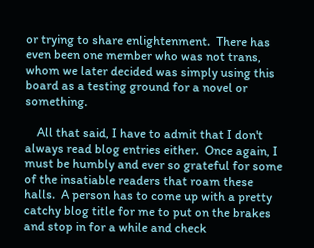or trying to share enlightenment.  There has even been one member who was not trans, whom we later decided was simply using this board as a testing ground for a novel or something.

    All that said, I have to admit that I don't always read blog entries either.  Once again, I must be humbly and ever so grateful for some of the insatiable readers that roam these halls.  A person has to come up with a pretty catchy blog title for me to put on the brakes and stop in for a while and check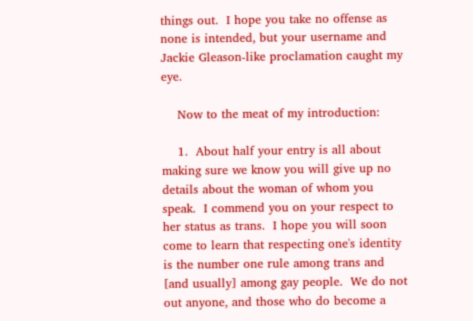things out.  I hope you take no offense as none is intended, but your username and Jackie Gleason-like proclamation caught my eye.

    Now to the meat of my introduction:

    1.  About half your entry is all about making sure we know you will give up no details about the woman of whom you speak.  I commend you on your respect to her status as trans.  I hope you will soon come to learn that respecting one's identity is the number one rule among trans and [and usually] among gay people.  We do not out anyone, and those who do become a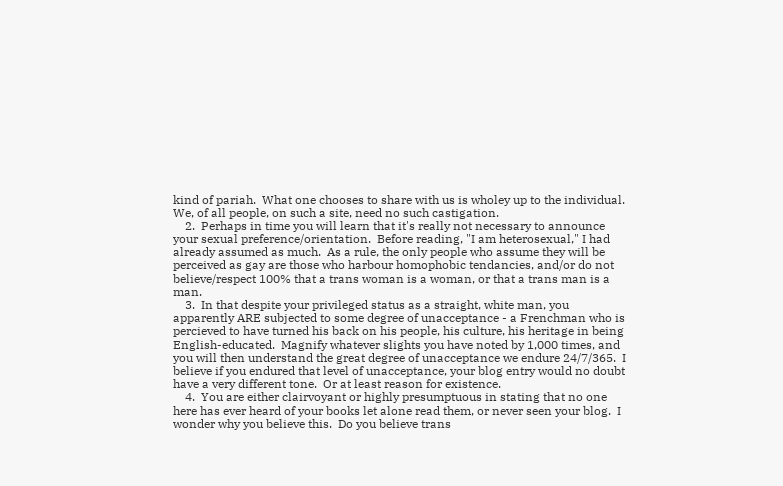kind of pariah.  What one chooses to share with us is wholey up to the individual.  We, of all people, on such a site, need no such castigation.
    2.  Perhaps in time you will learn that it's really not necessary to announce your sexual preference/orientation.  Before reading, "I am heterosexual," I had already assumed as much.  As a rule, the only people who assume they will be perceived as gay are those who harbour homophobic tendancies, and/or do not believe/respect 100% that a trans woman is a woman, or that a trans man is a man.
    3.  In that despite your privileged status as a straight, white man, you apparently ARE subjected to some degree of unacceptance - a Frenchman who is percieved to have turned his back on his people, his culture, his heritage in being English-educated.  Magnify whatever slights you have noted by 1,000 times, and you will then understand the great degree of unacceptance we endure 24/7/365.  I believe if you endured that level of unacceptance, your blog entry would no doubt have a very different tone.  Or at least reason for existence.
    4.  You are either clairvoyant or highly presumptuous in stating that no one here has ever heard of your books let alone read them, or never seen your blog.  I wonder why you believe this.  Do you believe trans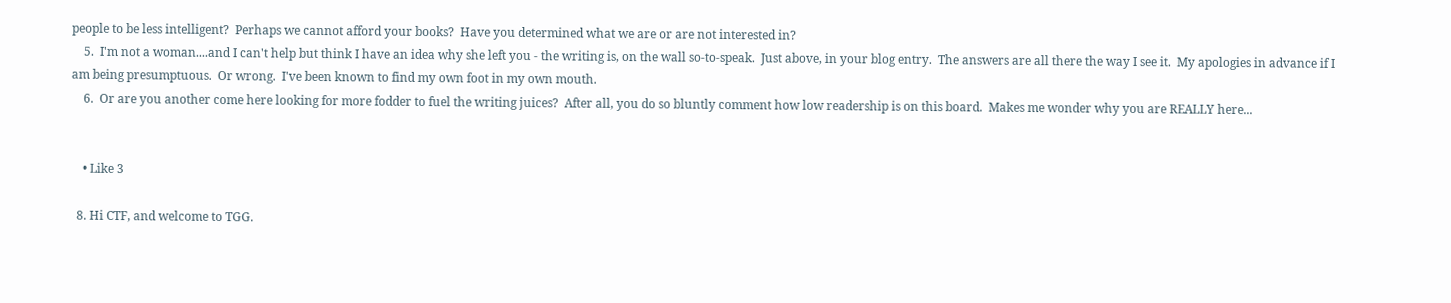people to be less intelligent?  Perhaps we cannot afford your books?  Have you determined what we are or are not interested in?
    5.  I'm not a woman....and I can't help but think I have an idea why she left you - the writing is, on the wall so-to-speak.  Just above, in your blog entry.  The answers are all there the way I see it.  My apologies in advance if I am being presumptuous.  Or wrong.  I've been known to find my own foot in my own mouth.
    6.  Or are you another come here looking for more fodder to fuel the writing juices?  After all, you do so bluntly comment how low readership is on this board.  Makes me wonder why you are REALLY here...


    • Like 3

  8. Hi CTF, and welcome to TGG.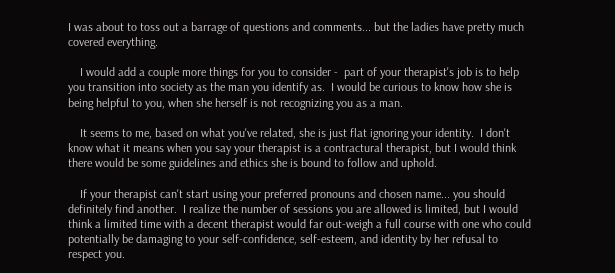I was about to toss out a barrage of questions and comments... but the ladies have pretty much covered everything.

    I would add a couple more things for you to consider -  part of your therapist's job is to help you transition into society as the man you identify as.  I would be curious to know how she is being helpful to you, when she herself is not recognizing you as a man.

    It seems to me, based on what you've related, she is just flat ignoring your identity.  I don't know what it means when you say your therapist is a contractural therapist, but I would think there would be some guidelines and ethics she is bound to follow and uphold.

    If your therapist can't start using your preferred pronouns and chosen name... you should definitely find another.  I realize the number of sessions you are allowed is limited, but I would think a limited time with a decent therapist would far out-weigh a full course with one who could potentially be damaging to your self-confidence, self-esteem, and identity by her refusal to respect you.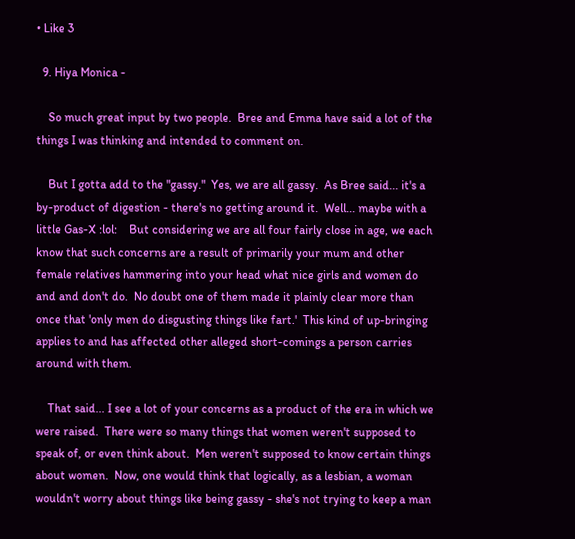• Like 3

  9. Hiya Monica -

    So much great input by two people.  Bree and Emma have said a lot of the things I was thinking and intended to comment on.

    But I gotta add to the "gassy."  Yes, we are all gassy.  As Bree said... it's a by-product of digestion - there's no getting around it.  Well... maybe with a little Gas-X :lol:    But considering we are all four fairly close in age, we each know that such concerns are a result of primarily your mum and other female relatives hammering into your head what nice girls and women do and and don't do.  No doubt one of them made it plainly clear more than once that 'only men do disgusting things like fart.'  This kind of up-bringing applies to and has affected other alleged short-comings a person carries around with them.

    That said... I see a lot of your concerns as a product of the era in which we were raised.  There were so many things that women weren't supposed to speak of, or even think about.  Men weren't supposed to know certain things about women.  Now, one would think that logically, as a lesbian, a woman wouldn't worry about things like being gassy - she's not trying to keep a man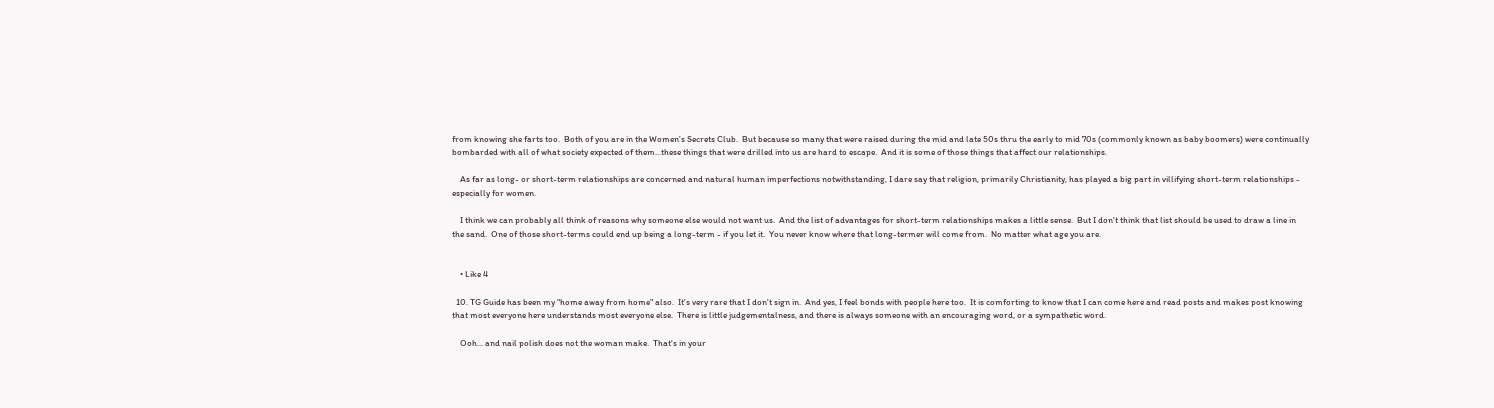from knowing she farts too.  Both of you are in the Women's Secrets Club.  But because so many that were raised during the mid and late 50s thru the early to mid 70s (commonly known as baby boomers) were continually bombarded with all of what society expected of them...these things that were drilled into us are hard to escape.  And it is some of those things that affect our relationships.

    As far as long- or short-term relationships are concerned and natural human imperfections notwithstanding, I dare say that religion, primarily Christianity, has played a big part in villifying short-term relationships - especially for women.

    I think we can probably all think of reasons why someone else would not want us.  And the list of advantages for short-term relationships makes a little sense.  But I don't think that list should be used to draw a line in the sand.  One of those short-terms could end up being a long-term - if you let it.  You never know where that long-termer will come from.  No matter what age you are.


    • Like 4

  10. TG Guide has been my "home away from home" also.  It's very rare that I don't sign in.  And yes, I feel bonds with people here too.  It is comforting to know that I can come here and read posts and makes post knowing that most everyone here understands most everyone else.  There is little judgementalness, and there is always someone with an encouraging word, or a sympathetic word.

    Ooh... and nail polish does not the woman make.  That's in your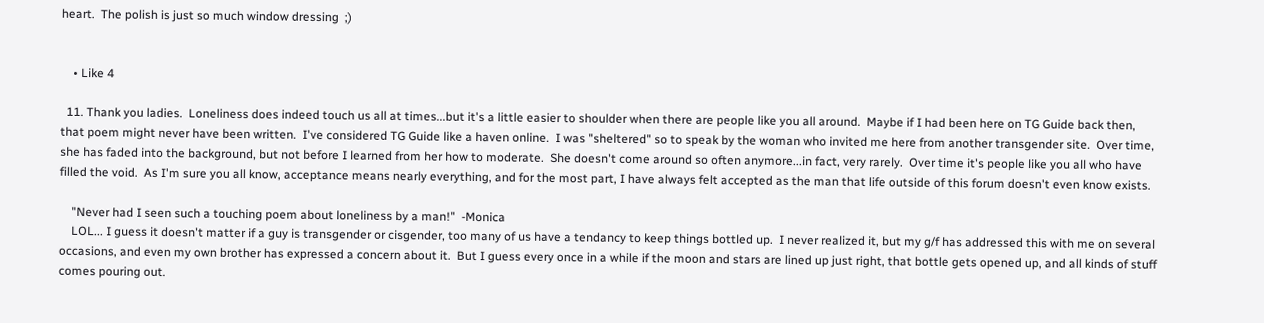heart.  The polish is just so much window dressing  ;)


    • Like 4

  11. Thank you ladies.  Loneliness does indeed touch us all at times...but it's a little easier to shoulder when there are people like you all around.  Maybe if I had been here on TG Guide back then, that poem might never have been written.  I've considered TG Guide like a haven online.  I was "sheltered" so to speak by the woman who invited me here from another transgender site.  Over time, she has faded into the background, but not before I learned from her how to moderate.  She doesn't come around so often anymore...in fact, very rarely.  Over time it's people like you all who have filled the void.  As I'm sure you all know, acceptance means nearly everything, and for the most part, I have always felt accepted as the man that life outside of this forum doesn't even know exists.

    "Never had I seen such a touching poem about loneliness by a man!"  -Monica
    LOL... I guess it doesn't matter if a guy is transgender or cisgender, too many of us have a tendancy to keep things bottled up.  I never realized it, but my g/f has addressed this with me on several occasions, and even my own brother has expressed a concern about it.  But I guess every once in a while if the moon and stars are lined up just right, that bottle gets opened up, and all kinds of stuff comes pouring out.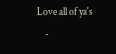Love all of ya's
    -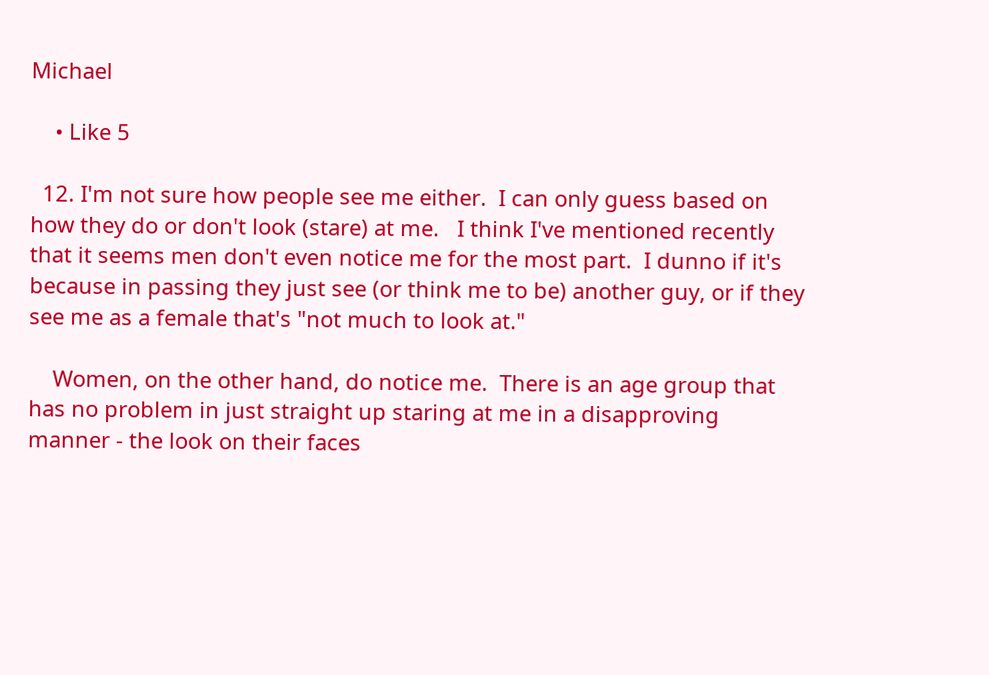Michael

    • Like 5

  12. I'm not sure how people see me either.  I can only guess based on how they do or don't look (stare) at me.   I think I've mentioned recently that it seems men don't even notice me for the most part.  I dunno if it's because in passing they just see (or think me to be) another guy, or if they see me as a female that's "not much to look at."

    Women, on the other hand, do notice me.  There is an age group that has no problem in just straight up staring at me in a disapproving manner - the look on their faces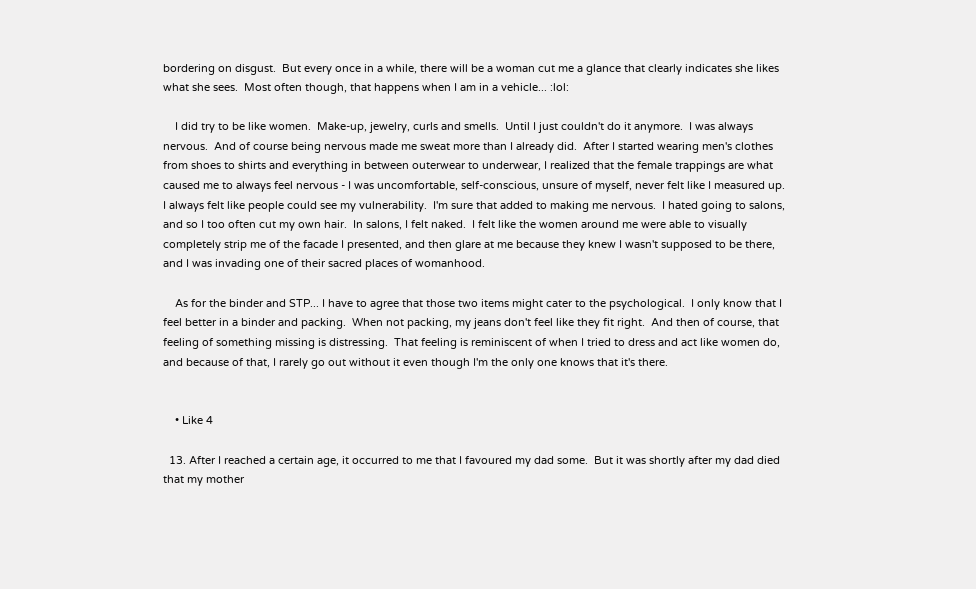bordering on disgust.  But every once in a while, there will be a woman cut me a glance that clearly indicates she likes what she sees.  Most often though, that happens when I am in a vehicle... :lol:

    I did try to be like women.  Make-up, jewelry, curls and smells.  Until I just couldn't do it anymore.  I was always nervous.  And of course being nervous made me sweat more than I already did.  After I started wearing men's clothes from shoes to shirts and everything in between outerwear to underwear, I realized that the female trappings are what caused me to always feel nervous - I was uncomfortable, self-conscious, unsure of myself, never felt like I measured up.  I always felt like people could see my vulnerability.  I'm sure that added to making me nervous.  I hated going to salons, and so I too often cut my own hair.  In salons, I felt naked.  I felt like the women around me were able to visually completely strip me of the facade I presented, and then glare at me because they knew I wasn't supposed to be there, and I was invading one of their sacred places of womanhood.

    As for the binder and STP... I have to agree that those two items might cater to the psychological.  I only know that I feel better in a binder and packing.  When not packing, my jeans don't feel like they fit right.  And then of course, that feeling of something missing is distressing.  That feeling is reminiscent of when I tried to dress and act like women do, and because of that, I rarely go out without it even though I'm the only one knows that it's there.


    • Like 4

  13. After I reached a certain age, it occurred to me that I favoured my dad some.  But it was shortly after my dad died that my mother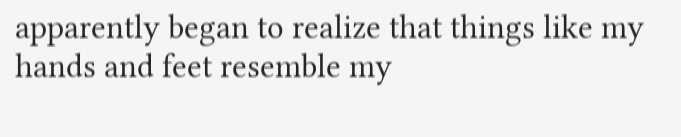apparently began to realize that things like my hands and feet resemble my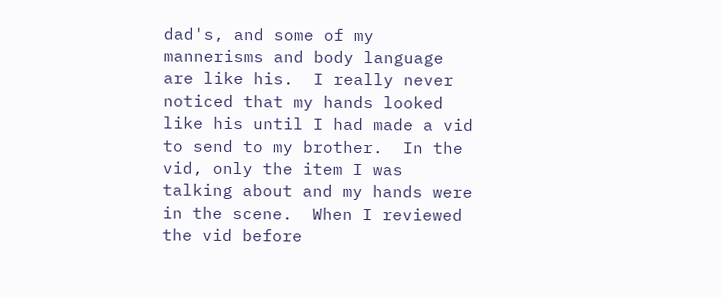dad's, and some of my mannerisms and body language are like his.  I really never noticed that my hands looked like his until I had made a vid to send to my brother.  In the vid, only the item I was talking about and my hands were in the scene.  When I reviewed the vid before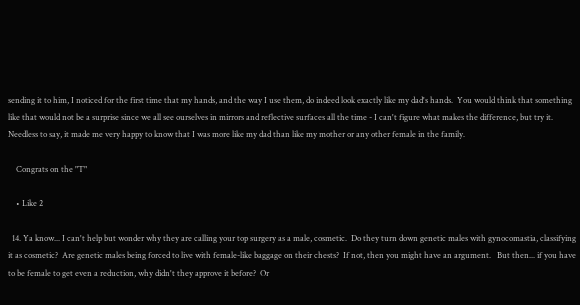sending it to him, I noticed for the first time that my hands, and the way I use them, do indeed look exactly like my dad's hands.  You would think that something like that would not be a surprise since we all see ourselves in mirrors and reflective surfaces all the time - I can't figure what makes the difference, but try it.  Needless to say, it made me very happy to know that I was more like my dad than like my mother or any other female in the family.

    Congrats on the "T"

    • Like 2

  14. Ya know... I can't help but wonder why they are calling your top surgery as a male, cosmetic.  Do they turn down genetic males with gynocomastia, classifying it as cosmetic?  Are genetic males being forced to live with female-like baggage on their chests?  If not, then you might have an argument.   But then... if you have to be female to get even a reduction, why didn't they approve it before?  Or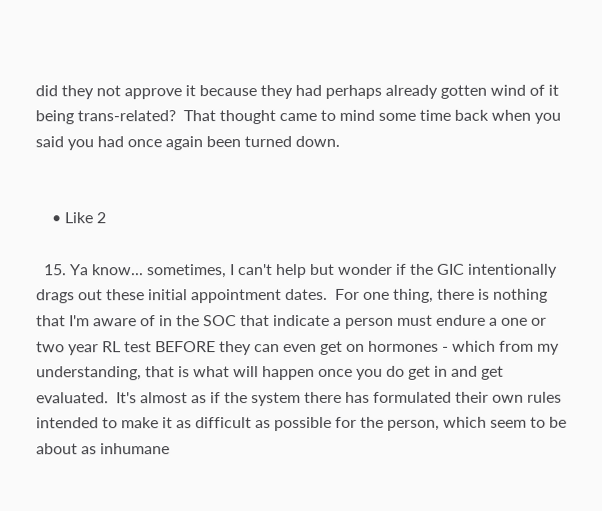did they not approve it because they had perhaps already gotten wind of it being trans-related?  That thought came to mind some time back when you said you had once again been turned down.


    • Like 2

  15. Ya know... sometimes, I can't help but wonder if the GIC intentionally drags out these initial appointment dates.  For one thing, there is nothing that I'm aware of in the SOC that indicate a person must endure a one or two year RL test BEFORE they can even get on hormones - which from my understanding, that is what will happen once you do get in and get evaluated.  It's almost as if the system there has formulated their own rules intended to make it as difficult as possible for the person, which seem to be about as inhumane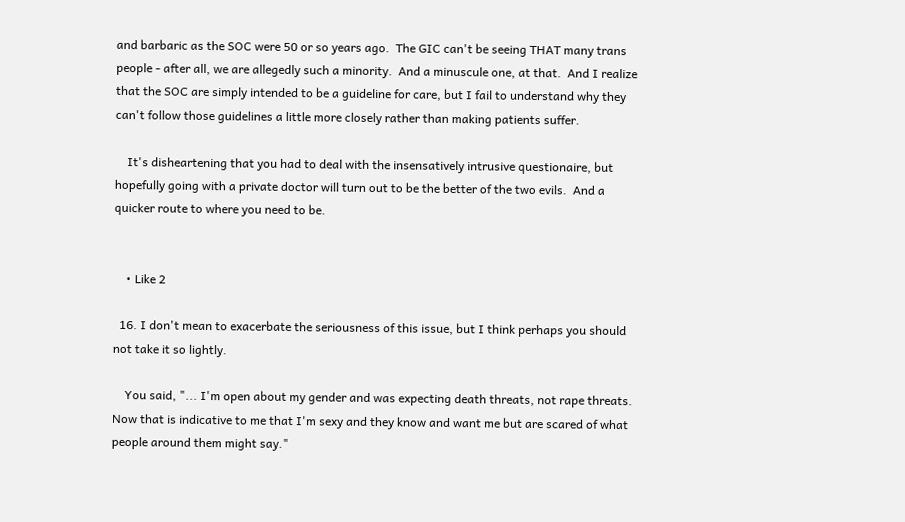and barbaric as the SOC were 50 or so years ago.  The GIC can't be seeing THAT many trans people - after all, we are allegedly such a minority.  And a minuscule one, at that.  And I realize that the SOC are simply intended to be a guideline for care, but I fail to understand why they can't follow those guidelines a little more closely rather than making patients suffer.

    It's disheartening that you had to deal with the insensatively intrusive questionaire, but hopefully going with a private doctor will turn out to be the better of the two evils.  And a quicker route to where you need to be.


    • Like 2

  16. I don't mean to exacerbate the seriousness of this issue, but I think perhaps you should not take it so lightly.

    You said, "... I'm open about my gender and was expecting death threats, not rape threats.  Now that is indicative to me that I'm sexy and they know and want me but are scared of what people around them might say."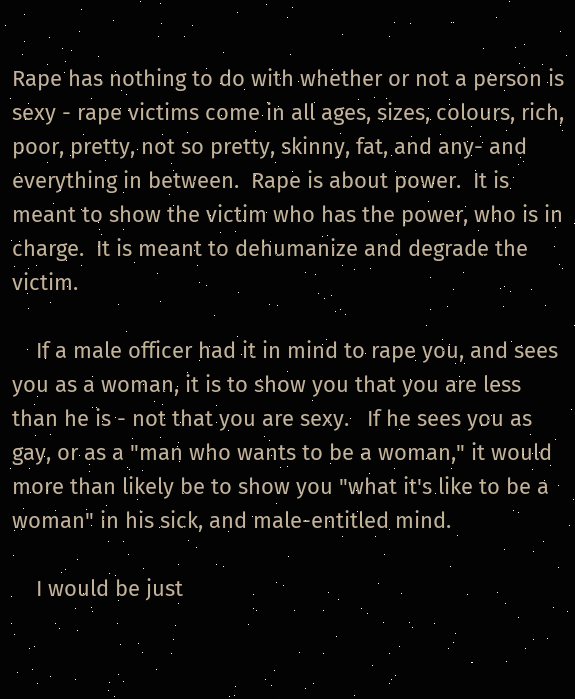Rape has nothing to do with whether or not a person is sexy - rape victims come in all ages, sizes, colours, rich, poor, pretty, not so pretty, skinny, fat, and any- and everything in between.  Rape is about power.  It is meant to show the victim who has the power, who is in charge.  It is meant to dehumanize and degrade the victim.

    If a male officer had it in mind to rape you, and sees you as a woman, it is to show you that you are less than he is - not that you are sexy.   If he sees you as gay, or as a "man who wants to be a woman," it would more than likely be to show you "what it's like to be a woman" in his sick, and male-entitled mind.

    I would be just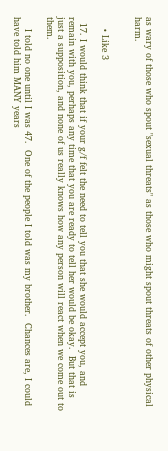as wary of those who spout "sexual threats" as those who might spout threats of other physical harm.


    • Like 3

  17. I would think that if your g/f felt the need to tell you that she would accept you, and remain with you, perhaps any time that you are ready to tell her would be okay.  But that is just a supposition, and none of us really knows how any person will react when we come out to them.

    I told no one until I was 47.  One of the people I told was my brother.  Chances are, I could have told him MANY years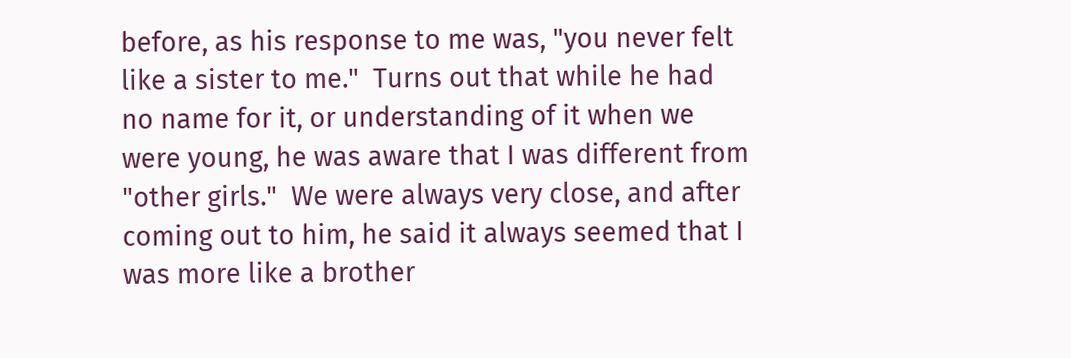before, as his response to me was, "you never felt like a sister to me."  Turns out that while he had no name for it, or understanding of it when we were young, he was aware that I was different from "other girls."  We were always very close, and after coming out to him, he said it always seemed that I was more like a brother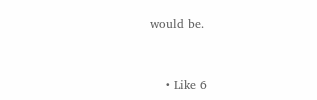would be.


    • Like 6